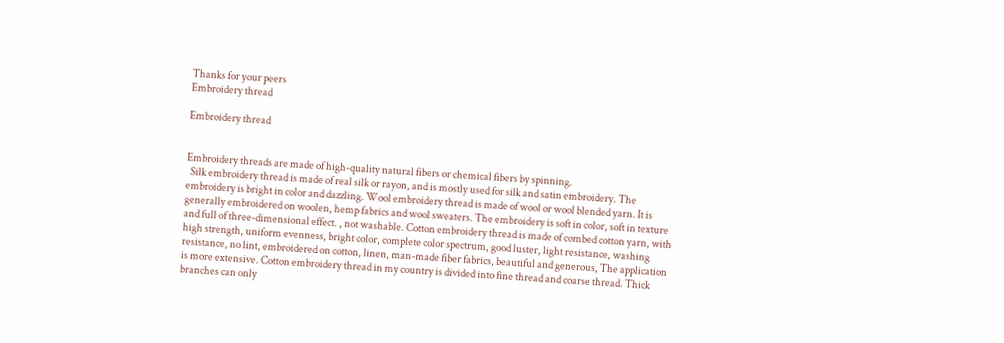Thanks for your peers
Embroidery thread

Embroidery thread


Embroidery threads are made of high-quality natural fibers or chemical fibers by spinning.
  Silk embroidery thread is made of real silk or rayon, and is mostly used for silk and satin embroidery. The embroidery is bright in color and dazzling. Wool embroidery thread is made of wool or wool blended yarn. It is generally embroidered on woolen, hemp fabrics and wool sweaters. The embroidery is soft in color, soft in texture and full of three-dimensional effect. , not washable. Cotton embroidery thread is made of combed cotton yarn, with high strength, uniform evenness, bright color, complete color spectrum, good luster, light resistance, washing resistance, no lint, embroidered on cotton, linen, man-made fiber fabrics, beautiful and generous, The application is more extensive. Cotton embroidery thread in my country is divided into fine thread and coarse thread. Thick branches can only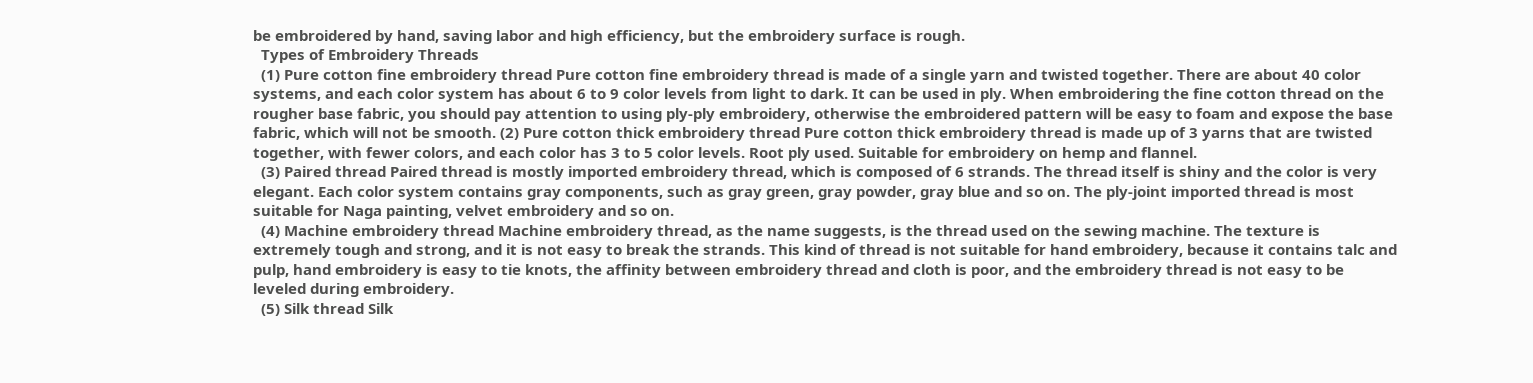be embroidered by hand, saving labor and high efficiency, but the embroidery surface is rough.
  Types of Embroidery Threads
  (1) Pure cotton fine embroidery thread Pure cotton fine embroidery thread is made of a single yarn and twisted together. There are about 40 color systems, and each color system has about 6 to 9 color levels from light to dark. It can be used in ply. When embroidering the fine cotton thread on the rougher base fabric, you should pay attention to using ply-ply embroidery, otherwise the embroidered pattern will be easy to foam and expose the base fabric, which will not be smooth. (2) Pure cotton thick embroidery thread Pure cotton thick embroidery thread is made up of 3 yarns that are twisted together, with fewer colors, and each color has 3 to 5 color levels. Root ply used. Suitable for embroidery on hemp and flannel.
  (3) Paired thread Paired thread is mostly imported embroidery thread, which is composed of 6 strands. The thread itself is shiny and the color is very elegant. Each color system contains gray components, such as gray green, gray powder, gray blue and so on. The ply-joint imported thread is most suitable for Naga painting, velvet embroidery and so on.
  (4) Machine embroidery thread Machine embroidery thread, as the name suggests, is the thread used on the sewing machine. The texture is extremely tough and strong, and it is not easy to break the strands. This kind of thread is not suitable for hand embroidery, because it contains talc and pulp, hand embroidery is easy to tie knots, the affinity between embroidery thread and cloth is poor, and the embroidery thread is not easy to be leveled during embroidery.
  (5) Silk thread Silk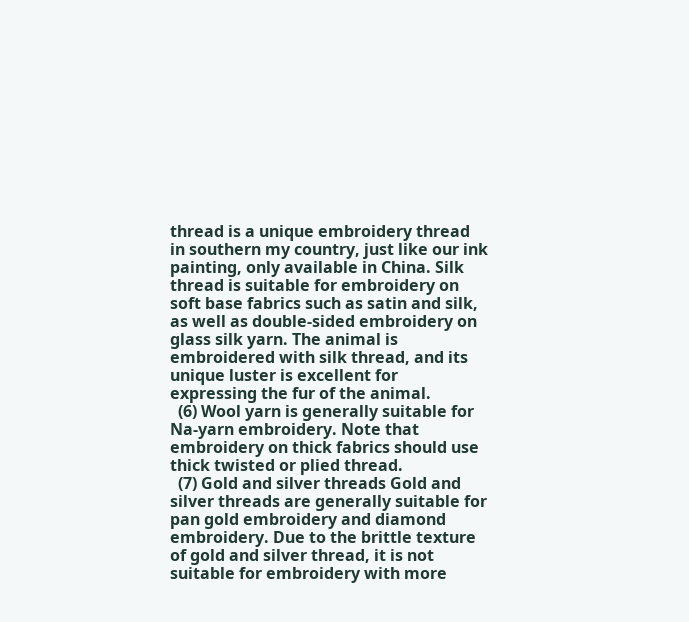thread is a unique embroidery thread in southern my country, just like our ink painting, only available in China. Silk thread is suitable for embroidery on soft base fabrics such as satin and silk, as well as double-sided embroidery on glass silk yarn. The animal is embroidered with silk thread, and its unique luster is excellent for expressing the fur of the animal.
  (6) Wool yarn is generally suitable for Na-yarn embroidery. Note that embroidery on thick fabrics should use thick twisted or plied thread.
  (7) Gold and silver threads Gold and silver threads are generally suitable for pan gold embroidery and diamond embroidery. Due to the brittle texture of gold and silver thread, it is not suitable for embroidery with more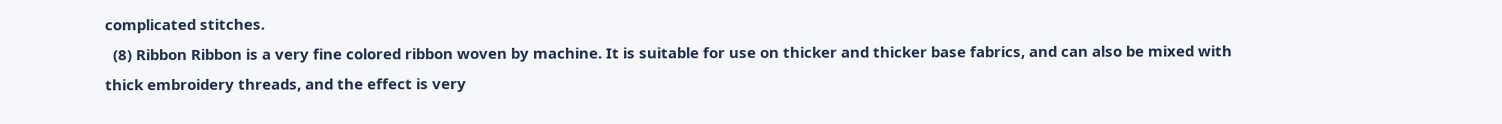complicated stitches.
  (8) Ribbon Ribbon is a very fine colored ribbon woven by machine. It is suitable for use on thicker and thicker base fabrics, and can also be mixed with thick embroidery threads, and the effect is very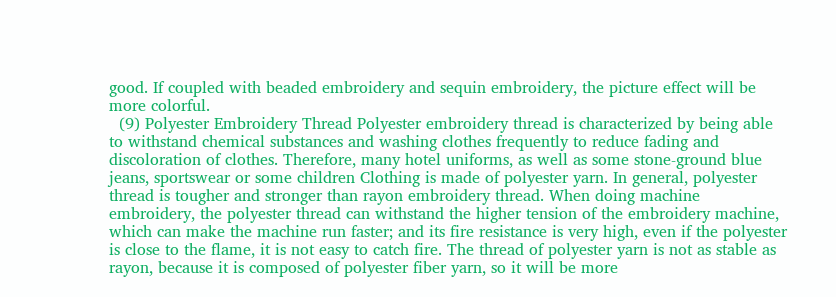good. If coupled with beaded embroidery and sequin embroidery, the picture effect will be more colorful.
  (9) Polyester Embroidery Thread Polyester embroidery thread is characterized by being able to withstand chemical substances and washing clothes frequently to reduce fading and discoloration of clothes. Therefore, many hotel uniforms, as well as some stone-ground blue jeans, sportswear or some children Clothing is made of polyester yarn. In general, polyester thread is tougher and stronger than rayon embroidery thread. When doing machine embroidery, the polyester thread can withstand the higher tension of the embroidery machine, which can make the machine run faster; and its fire resistance is very high, even if the polyester is close to the flame, it is not easy to catch fire. The thread of polyester yarn is not as stable as rayon, because it is composed of polyester fiber yarn, so it will be more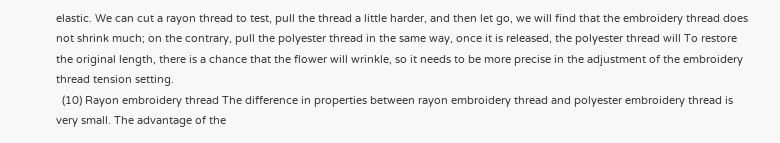elastic. We can cut a rayon thread to test, pull the thread a little harder, and then let go, we will find that the embroidery thread does not shrink much; on the contrary, pull the polyester thread in the same way, once it is released, the polyester thread will To restore the original length, there is a chance that the flower will wrinkle, so it needs to be more precise in the adjustment of the embroidery thread tension setting.
  (10) Rayon embroidery thread The difference in properties between rayon embroidery thread and polyester embroidery thread is very small. The advantage of the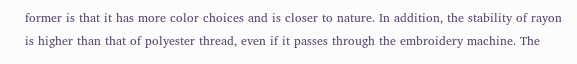former is that it has more color choices and is closer to nature. In addition, the stability of rayon is higher than that of polyester thread, even if it passes through the embroidery machine. The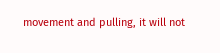movement and pulling, it will not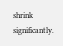shrink significantly.